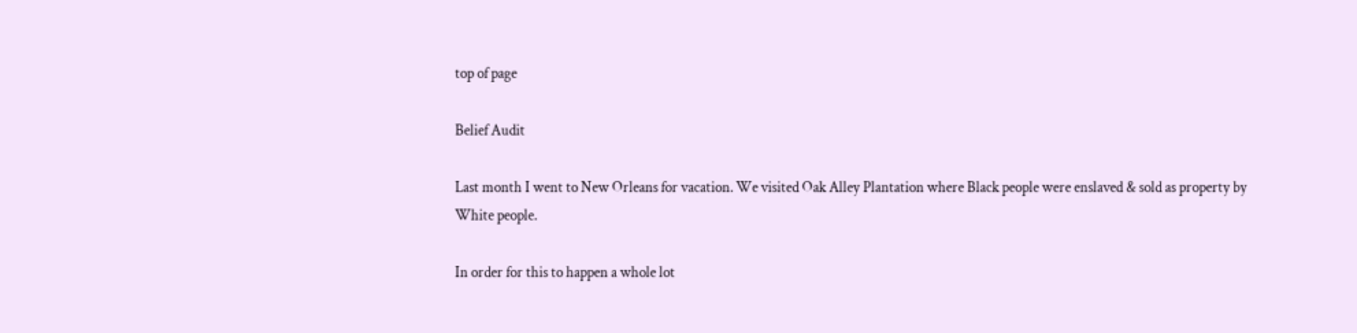top of page

Belief Audit

Last month I went to New Orleans for vacation. We visited Oak Alley Plantation where Black people were enslaved & sold as property by White people.

In order for this to happen a whole lot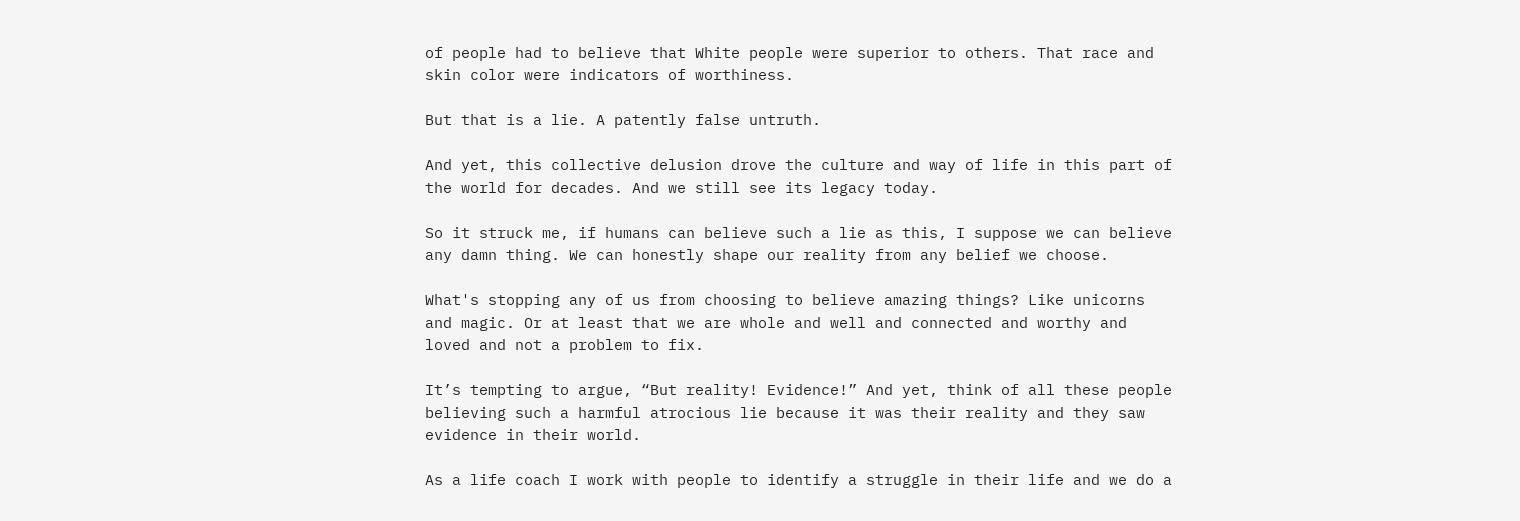of people had to believe that White people were superior to others. That race and skin color were indicators of worthiness.

But that is a lie. A patently false untruth.

And yet, this collective delusion drove the culture and way of life in this part of the world for decades. And we still see its legacy today.

So it struck me, if humans can believe such a lie as this, I suppose we can believe any damn thing. We can honestly shape our reality from any belief we choose.

What's stopping any of us from choosing to believe amazing things? Like unicorns and magic. Or at least that we are whole and well and connected and worthy and loved and not a problem to fix.

It’s tempting to argue, “But reality! Evidence!” And yet, think of all these people believing such a harmful atrocious lie because it was their reality and they saw evidence in their world.

As a life coach I work with people to identify a struggle in their life and we do a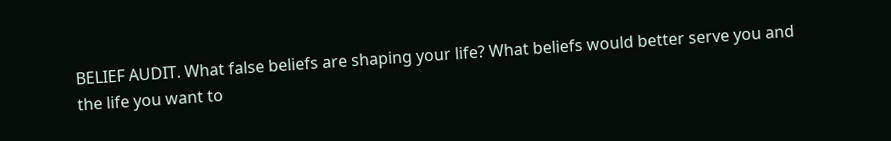BELIEF AUDIT. What false beliefs are shaping your life? What beliefs would better serve you and the life you want to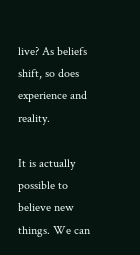live? As beliefs shift, so does experience and reality.

It is actually possible to believe new things. We can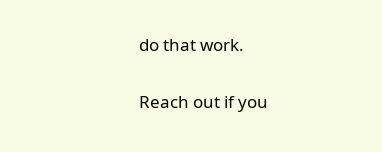do that work.

Reach out if you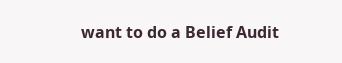want to do a Belief Audit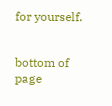for yourself.


bottom of page